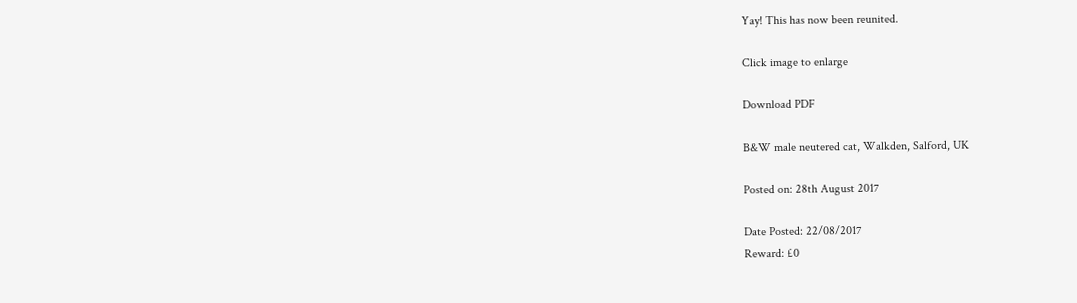Yay! This has now been reunited.

Click image to enlarge

Download PDF

B&W male neutered cat, Walkden, Salford, UK

Posted on: 28th August 2017

Date Posted: 22/08/2017
Reward: £0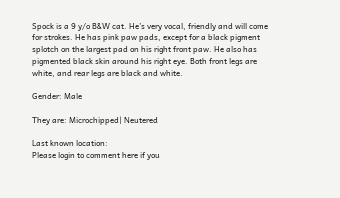Spock is a 9 y/o B&W cat. He’s very vocal, friendly and will come for strokes. He has pink paw pads, except for a black pigment splotch on the largest pad on his right front paw. He also has pigmented black skin around his right eye. Both front legs are white, and rear legs are black and white.

Gender: Male

They are: Microchipped| Neutered

Last known location:
Please login to comment here if you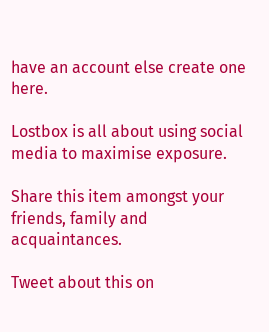have an account else create one here.

Lostbox is all about using social media to maximise exposure.

Share this item amongst your friends, family and acquaintances.

Tweet about this on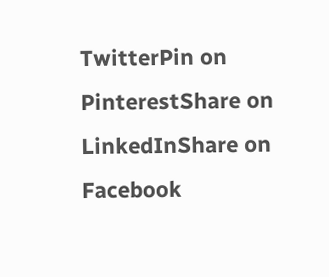TwitterPin on PinterestShare on LinkedInShare on Facebook